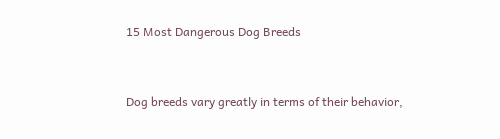15 Most Dangerous Dog Breeds


Dog breeds vary greatly in terms of their behavior,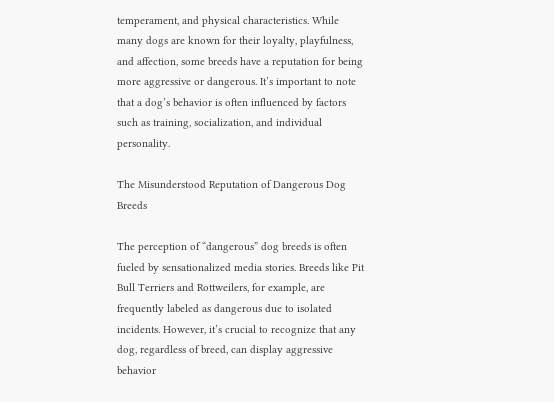temperament, and physical characteristics. While many dogs are known for their loyalty, playfulness, and affection, some breeds have a reputation for being more aggressive or dangerous. It’s important to note that a dog’s behavior is often influenced by factors such as training, socialization, and individual personality.

The Misunderstood Reputation of Dangerous Dog Breeds

The perception of “dangerous” dog breeds is often fueled by sensationalized media stories. Breeds like Pit Bull Terriers and Rottweilers, for example, are frequently labeled as dangerous due to isolated incidents. However, it’s crucial to recognize that any dog, regardless of breed, can display aggressive behavior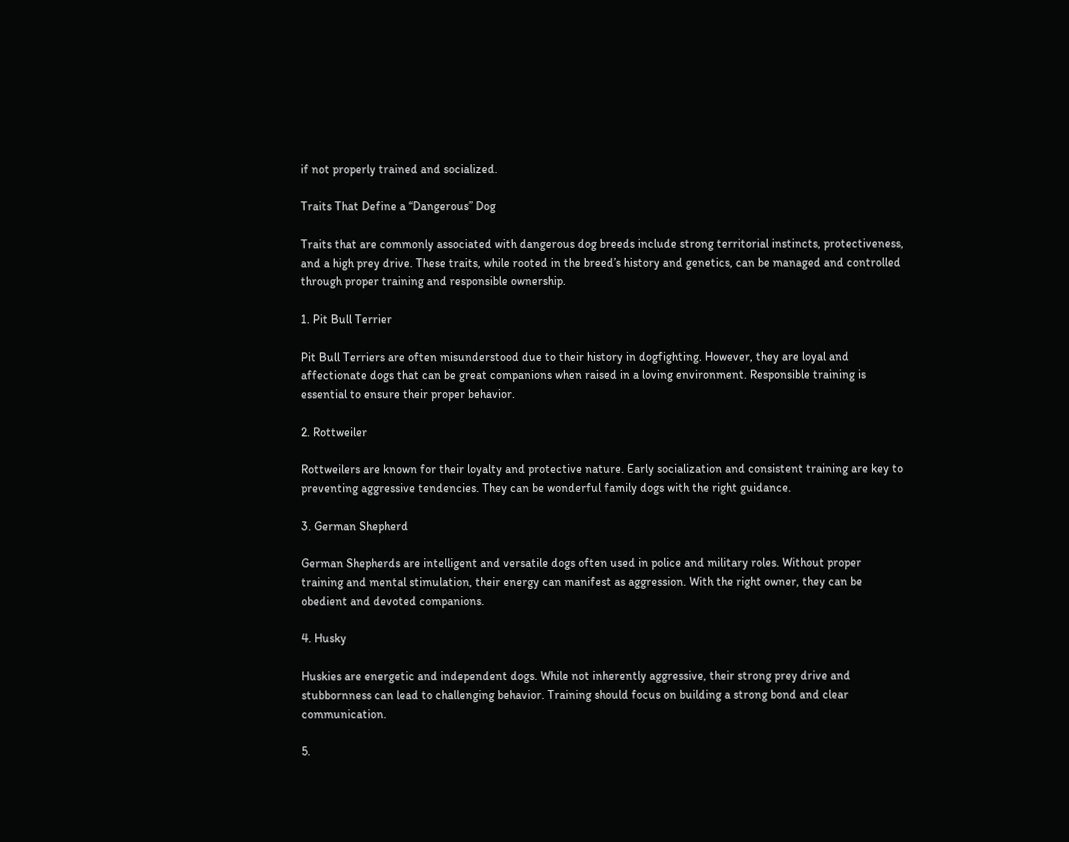if not properly trained and socialized.

Traits That Define a “Dangerous” Dog

Traits that are commonly associated with dangerous dog breeds include strong territorial instincts, protectiveness, and a high prey drive. These traits, while rooted in the breed’s history and genetics, can be managed and controlled through proper training and responsible ownership.

1. Pit Bull Terrier

Pit Bull Terriers are often misunderstood due to their history in dogfighting. However, they are loyal and affectionate dogs that can be great companions when raised in a loving environment. Responsible training is essential to ensure their proper behavior.

2. Rottweiler

Rottweilers are known for their loyalty and protective nature. Early socialization and consistent training are key to preventing aggressive tendencies. They can be wonderful family dogs with the right guidance.

3. German Shepherd

German Shepherds are intelligent and versatile dogs often used in police and military roles. Without proper training and mental stimulation, their energy can manifest as aggression. With the right owner, they can be obedient and devoted companions.

4. Husky

Huskies are energetic and independent dogs. While not inherently aggressive, their strong prey drive and stubbornness can lead to challenging behavior. Training should focus on building a strong bond and clear communication.

5.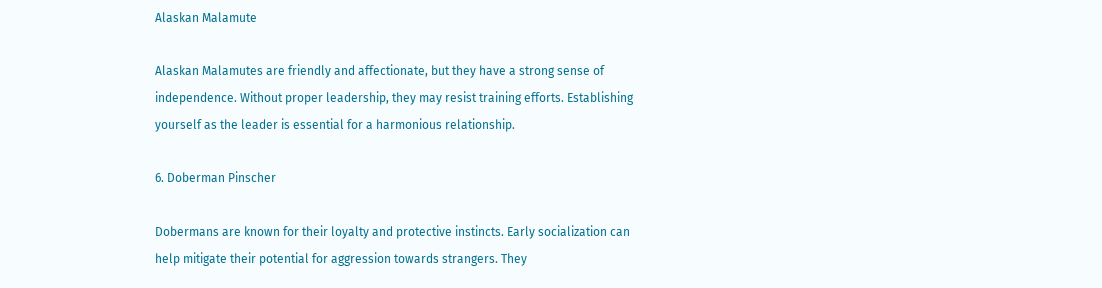Alaskan Malamute

Alaskan Malamutes are friendly and affectionate, but they have a strong sense of independence. Without proper leadership, they may resist training efforts. Establishing yourself as the leader is essential for a harmonious relationship.

6. Doberman Pinscher

Dobermans are known for their loyalty and protective instincts. Early socialization can help mitigate their potential for aggression towards strangers. They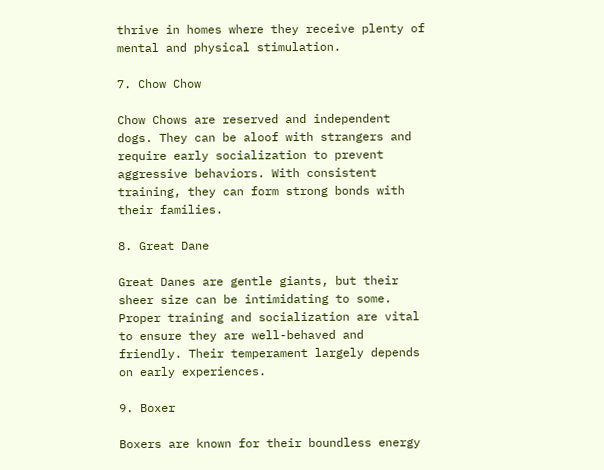thrive in homes where they receive plenty of mental and physical stimulation.

7. Chow Chow

Chow Chows are reserved and independent dogs. They can be aloof with strangers and require early socialization to prevent aggressive behaviors. With consistent training, they can form strong bonds with their families.

8. Great Dane

Great Danes are gentle giants, but their sheer size can be intimidating to some. Proper training and socialization are vital to ensure they are well-behaved and friendly. Their temperament largely depends on early experiences.

9. Boxer

Boxers are known for their boundless energy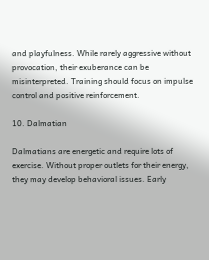and playfulness. While rarely aggressive without provocation, their exuberance can be misinterpreted. Training should focus on impulse control and positive reinforcement.

10. Dalmatian

Dalmatians are energetic and require lots of exercise. Without proper outlets for their energy, they may develop behavioral issues. Early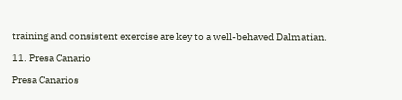training and consistent exercise are key to a well-behaved Dalmatian.

11. Presa Canario

Presa Canarios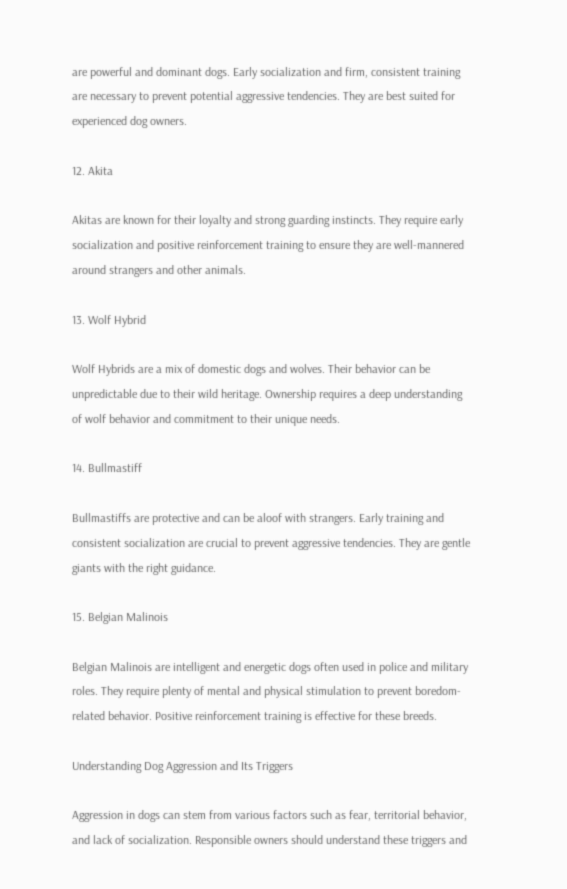are powerful and dominant dogs. Early socialization and firm, consistent training are necessary to prevent potential aggressive tendencies. They are best suited for experienced dog owners.

12. Akita

Akitas are known for their loyalty and strong guarding instincts. They require early socialization and positive reinforcement training to ensure they are well-mannered around strangers and other animals.

13. Wolf Hybrid

Wolf Hybrids are a mix of domestic dogs and wolves. Their behavior can be unpredictable due to their wild heritage. Ownership requires a deep understanding of wolf behavior and commitment to their unique needs.

14. Bullmastiff

Bullmastiffs are protective and can be aloof with strangers. Early training and consistent socialization are crucial to prevent aggressive tendencies. They are gentle giants with the right guidance.

15. Belgian Malinois

Belgian Malinois are intelligent and energetic dogs often used in police and military roles. They require plenty of mental and physical stimulation to prevent boredom-related behavior. Positive reinforcement training is effective for these breeds.

Understanding Dog Aggression and Its Triggers

Aggression in dogs can stem from various factors such as fear, territorial behavior, and lack of socialization. Responsible owners should understand these triggers and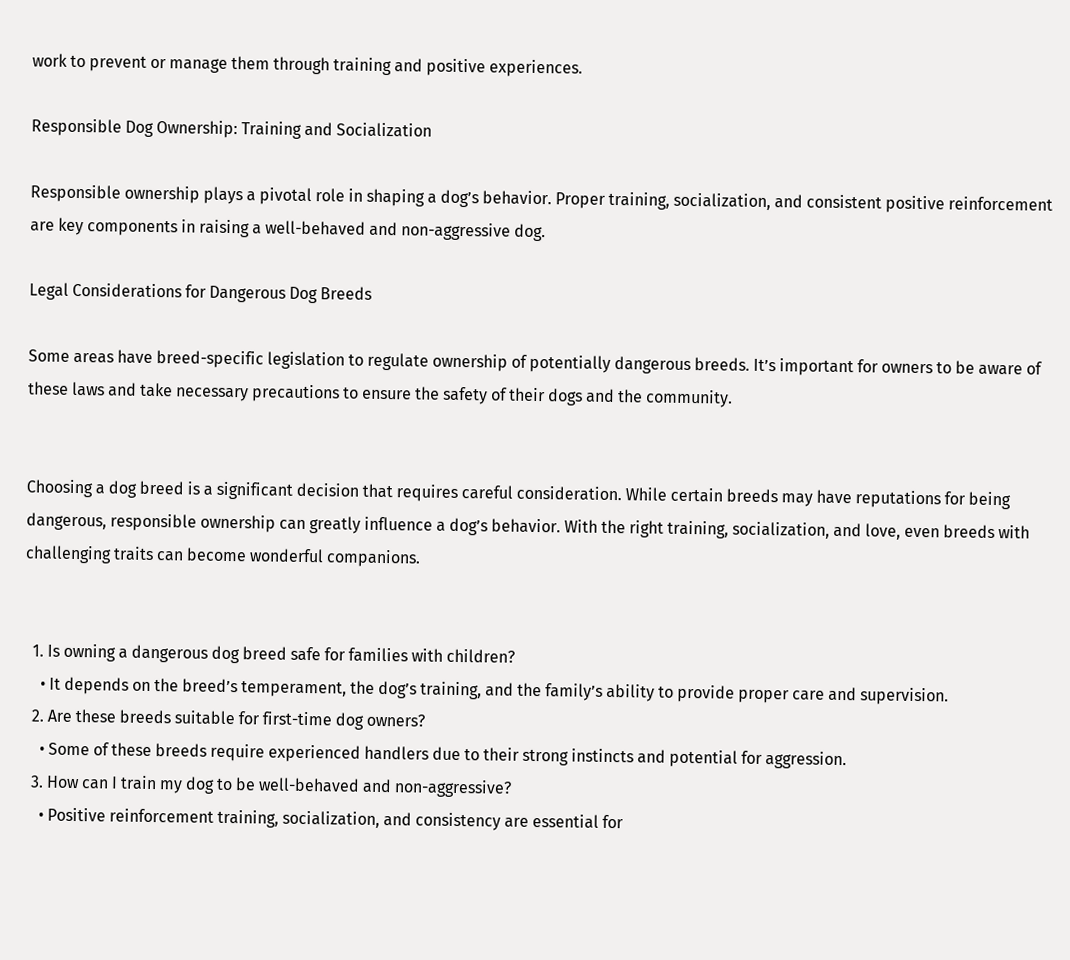work to prevent or manage them through training and positive experiences.

Responsible Dog Ownership: Training and Socialization

Responsible ownership plays a pivotal role in shaping a dog’s behavior. Proper training, socialization, and consistent positive reinforcement are key components in raising a well-behaved and non-aggressive dog.

Legal Considerations for Dangerous Dog Breeds

Some areas have breed-specific legislation to regulate ownership of potentially dangerous breeds. It’s important for owners to be aware of these laws and take necessary precautions to ensure the safety of their dogs and the community.


Choosing a dog breed is a significant decision that requires careful consideration. While certain breeds may have reputations for being dangerous, responsible ownership can greatly influence a dog’s behavior. With the right training, socialization, and love, even breeds with challenging traits can become wonderful companions.


  1. Is owning a dangerous dog breed safe for families with children?
    • It depends on the breed’s temperament, the dog’s training, and the family’s ability to provide proper care and supervision.
  2. Are these breeds suitable for first-time dog owners?
    • Some of these breeds require experienced handlers due to their strong instincts and potential for aggression.
  3. How can I train my dog to be well-behaved and non-aggressive?
    • Positive reinforcement training, socialization, and consistency are essential for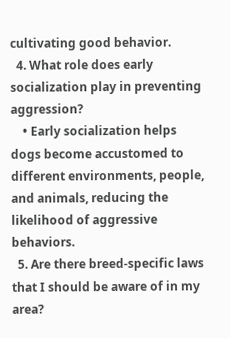cultivating good behavior.
  4. What role does early socialization play in preventing aggression?
    • Early socialization helps dogs become accustomed to different environments, people, and animals, reducing the likelihood of aggressive behaviors.
  5. Are there breed-specific laws that I should be aware of in my area?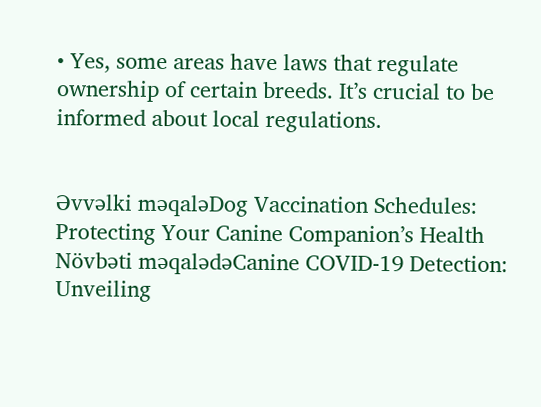• Yes, some areas have laws that regulate ownership of certain breeds. It’s crucial to be informed about local regulations.


Əvvəlki məqaləDog Vaccination Schedules: Protecting Your Canine Companion’s Health
Növbəti məqalədəCanine COVID-19 Detection: Unveiling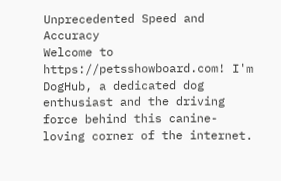Unprecedented Speed and Accuracy
Welcome to https://petsshowboard.com! I'm DogHub, a dedicated dog enthusiast and the driving force behind this canine-loving corner of the internet.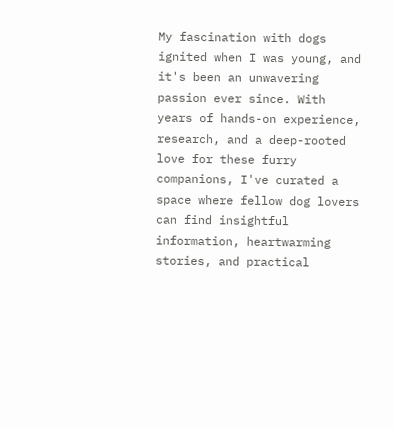My fascination with dogs ignited when I was young, and it's been an unwavering passion ever since. With years of hands-on experience, research, and a deep-rooted love for these furry companions, I've curated a space where fellow dog lovers can find insightful information, heartwarming stories, and practical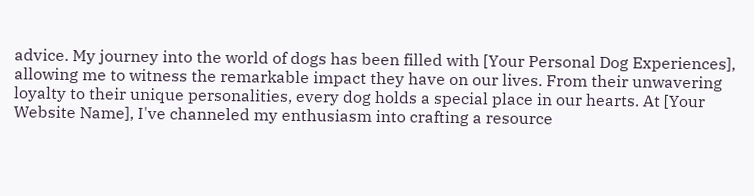advice. My journey into the world of dogs has been filled with [Your Personal Dog Experiences], allowing me to witness the remarkable impact they have on our lives. From their unwavering loyalty to their unique personalities, every dog holds a special place in our hearts. At [Your Website Name], I've channeled my enthusiasm into crafting a resource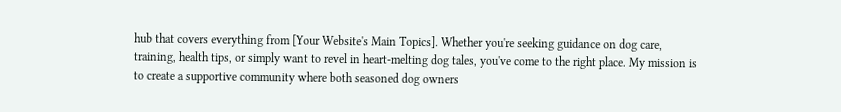hub that covers everything from [Your Website's Main Topics]. Whether you're seeking guidance on dog care, training, health tips, or simply want to revel in heart-melting dog tales, you've come to the right place. My mission is to create a supportive community where both seasoned dog owners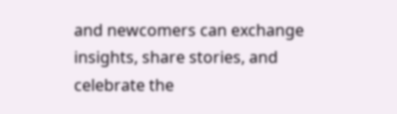and newcomers can exchange insights, share stories, and celebrate the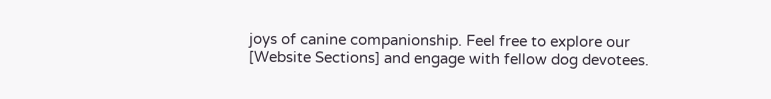joys of canine companionship. Feel free to explore our [Website Sections] and engage with fellow dog devotees.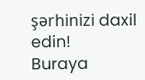şərhinizi daxil edin!
Buraya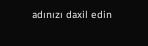adınızı daxil edin